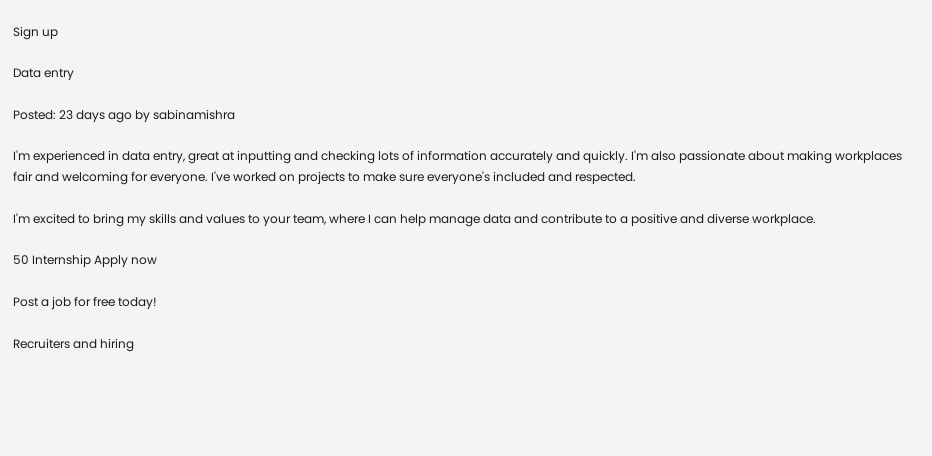Sign up

Data entry

Posted: 23 days ago by sabinamishra

I'm experienced in data entry, great at inputting and checking lots of information accurately and quickly. I'm also passionate about making workplaces fair and welcoming for everyone. I've worked on projects to make sure everyone's included and respected.

I'm excited to bring my skills and values to your team, where I can help manage data and contribute to a positive and diverse workplace.

50 Internship Apply now

Post a job for free today!

Recruiters and hiring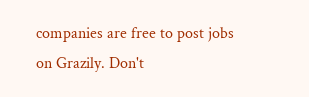companies are free to post jobs on Grazily. Don't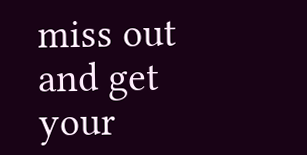miss out and get your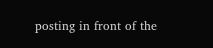posting in front of the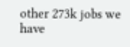other 273k jobs we have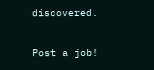discovered.

Post a job!